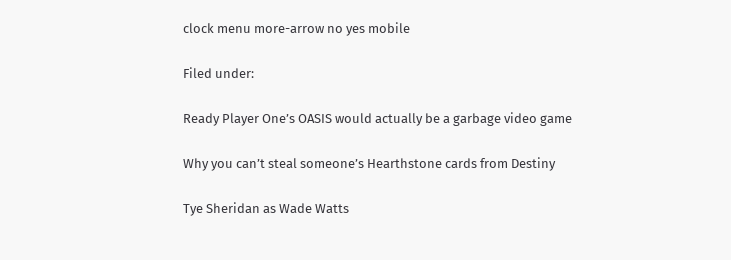clock menu more-arrow no yes mobile

Filed under:

Ready Player One’s OASIS would actually be a garbage video game

Why you can’t steal someone’s Hearthstone cards from Destiny

Tye Sheridan as Wade Watts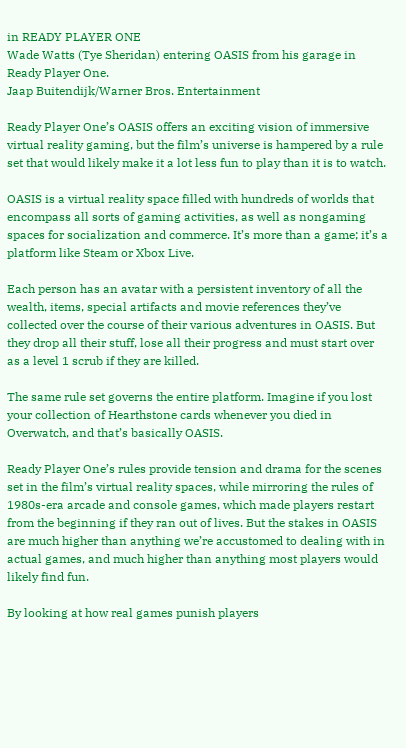in READY PLAYER ONE
Wade Watts (Tye Sheridan) entering OASIS from his garage in Ready Player One.
Jaap Buitendijk/Warner Bros. Entertainment

Ready Player One’s OASIS offers an exciting vision of immersive virtual reality gaming, but the film’s universe is hampered by a rule set that would likely make it a lot less fun to play than it is to watch.

OASIS is a virtual reality space filled with hundreds of worlds that encompass all sorts of gaming activities, as well as nongaming spaces for socialization and commerce. It’s more than a game; it’s a platform like Steam or Xbox Live.

Each person has an avatar with a persistent inventory of all the wealth, items, special artifacts and movie references they’ve collected over the course of their various adventures in OASIS. But they drop all their stuff, lose all their progress and must start over as a level 1 scrub if they are killed.

The same rule set governs the entire platform. Imagine if you lost your collection of Hearthstone cards whenever you died in Overwatch, and that’s basically OASIS.

Ready Player One’s rules provide tension and drama for the scenes set in the film’s virtual reality spaces, while mirroring the rules of 1980s-era arcade and console games, which made players restart from the beginning if they ran out of lives. But the stakes in OASIS are much higher than anything we’re accustomed to dealing with in actual games, and much higher than anything most players would likely find fun.

By looking at how real games punish players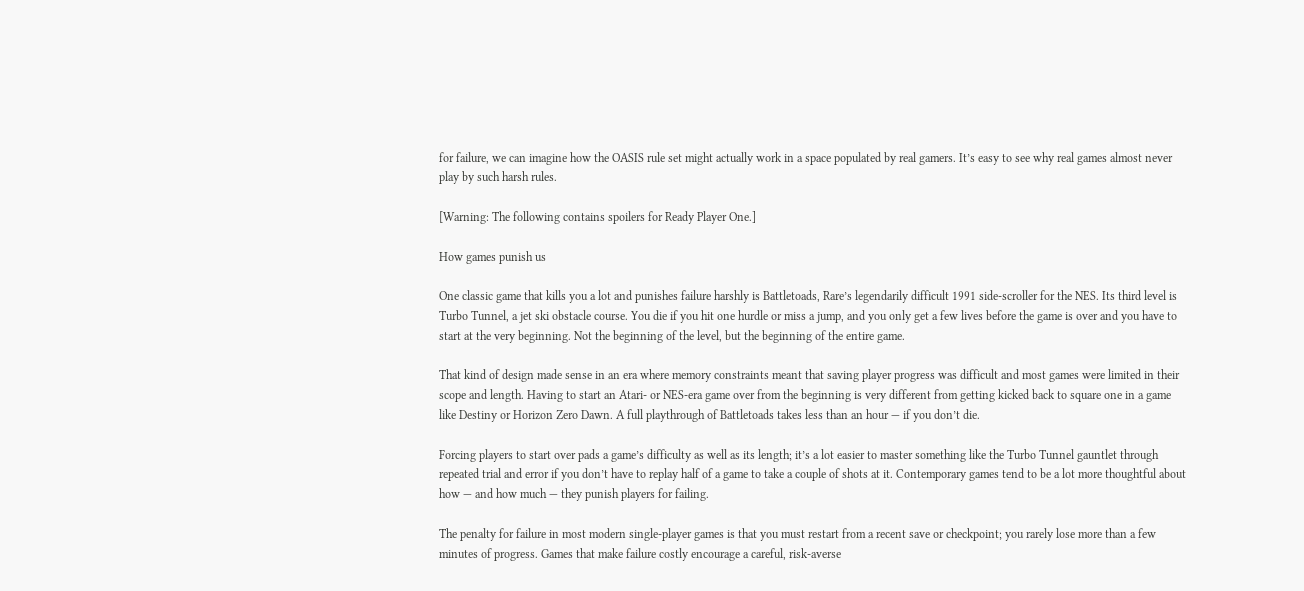for failure, we can imagine how the OASIS rule set might actually work in a space populated by real gamers. It’s easy to see why real games almost never play by such harsh rules.

[Warning: The following contains spoilers for Ready Player One.]

How games punish us

One classic game that kills you a lot and punishes failure harshly is Battletoads, Rare’s legendarily difficult 1991 side-scroller for the NES. Its third level is Turbo Tunnel, a jet ski obstacle course. You die if you hit one hurdle or miss a jump, and you only get a few lives before the game is over and you have to start at the very beginning. Not the beginning of the level, but the beginning of the entire game.

That kind of design made sense in an era where memory constraints meant that saving player progress was difficult and most games were limited in their scope and length. Having to start an Atari- or NES-era game over from the beginning is very different from getting kicked back to square one in a game like Destiny or Horizon Zero Dawn. A full playthrough of Battletoads takes less than an hour — if you don’t die.

Forcing players to start over pads a game’s difficulty as well as its length; it’s a lot easier to master something like the Turbo Tunnel gauntlet through repeated trial and error if you don’t have to replay half of a game to take a couple of shots at it. Contemporary games tend to be a lot more thoughtful about how — and how much — they punish players for failing.

The penalty for failure in most modern single-player games is that you must restart from a recent save or checkpoint; you rarely lose more than a few minutes of progress. Games that make failure costly encourage a careful, risk-averse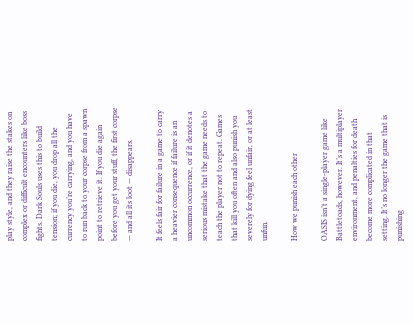play style, and they raise the stakes on complex or difficult encounters like boss fights. Dark Souls uses this to build tension; if you die, you drop all the currency you’re carrying, and you have to run back to your corpse from a spawn point to retrieve it. If you die again before you get your stuff, the first corpse — and all its loot — disappears.

It feels fair for failure in a game to carry a heavier consequence if failure is an uncommon occurrence, or if it denotes a serious mistake that the game needs to teach the player not to repeat. Games that kill you often and also punish you severely for dying feel unfair, or at least unfun.

How we punish each other

OASIS isn’t a single-player game like Battletoads, however. It’s a multiplayer environment, and penalties for death become more complicated in that setting. It’s no longer the game that is punishing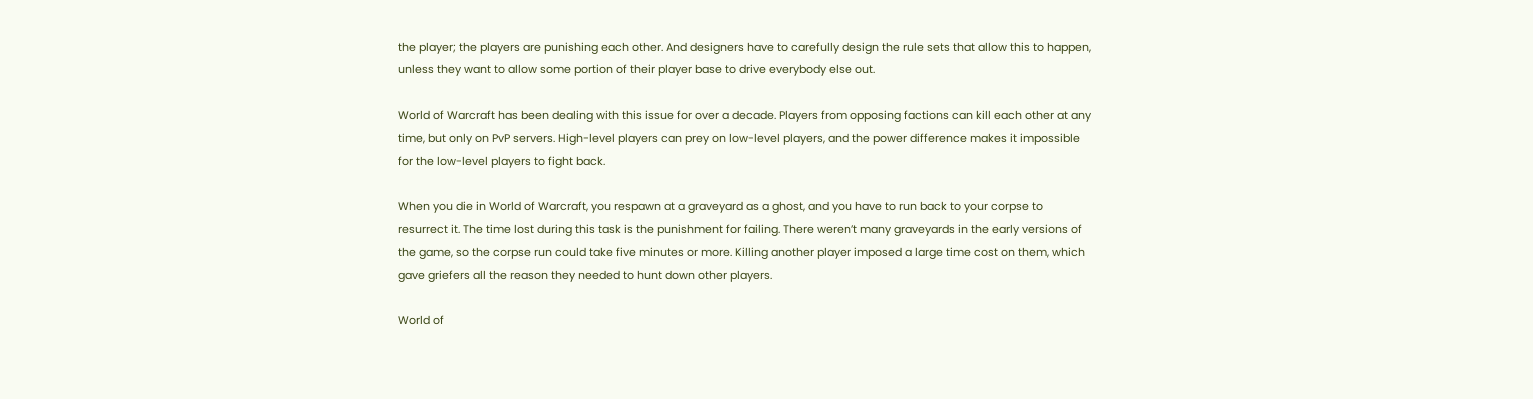the player; the players are punishing each other. And designers have to carefully design the rule sets that allow this to happen, unless they want to allow some portion of their player base to drive everybody else out.

World of Warcraft has been dealing with this issue for over a decade. Players from opposing factions can kill each other at any time, but only on PvP servers. High-level players can prey on low-level players, and the power difference makes it impossible for the low-level players to fight back.

When you die in World of Warcraft, you respawn at a graveyard as a ghost, and you have to run back to your corpse to resurrect it. The time lost during this task is the punishment for failing. There weren’t many graveyards in the early versions of the game, so the corpse run could take five minutes or more. Killing another player imposed a large time cost on them, which gave griefers all the reason they needed to hunt down other players.

World of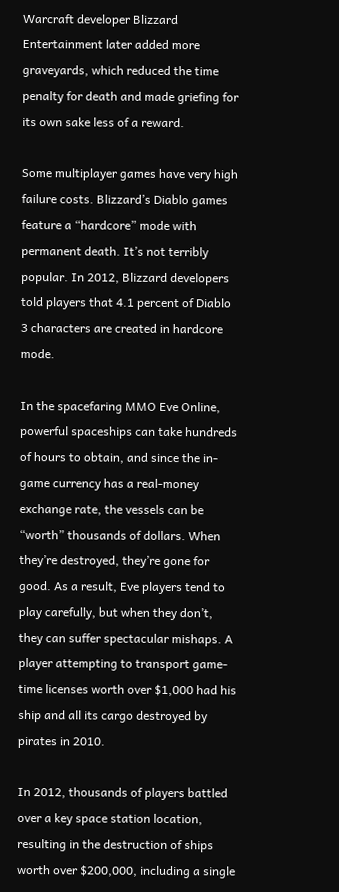Warcraft developer Blizzard Entertainment later added more graveyards, which reduced the time penalty for death and made griefing for its own sake less of a reward.

Some multiplayer games have very high failure costs. Blizzard’s Diablo games feature a “hardcore” mode with permanent death. It’s not terribly popular. In 2012, Blizzard developers told players that 4.1 percent of Diablo 3 characters are created in hardcore mode.

In the spacefaring MMO Eve Online, powerful spaceships can take hundreds of hours to obtain, and since the in-game currency has a real-money exchange rate, the vessels can be “worth” thousands of dollars. When they’re destroyed, they’re gone for good. As a result, Eve players tend to play carefully, but when they don’t, they can suffer spectacular mishaps. A player attempting to transport game-time licenses worth over $1,000 had his ship and all its cargo destroyed by pirates in 2010.

In 2012, thousands of players battled over a key space station location, resulting in the destruction of ships worth over $200,000, including a single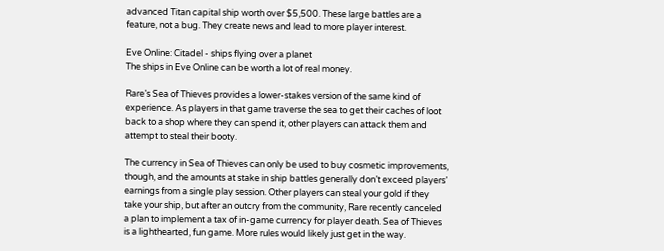advanced Titan capital ship worth over $5,500. These large battles are a feature, not a bug. They create news and lead to more player interest.

Eve Online: Citadel - ships flying over a planet
The ships in Eve Online can be worth a lot of real money.

Rare’s Sea of Thieves provides a lower-stakes version of the same kind of experience. As players in that game traverse the sea to get their caches of loot back to a shop where they can spend it, other players can attack them and attempt to steal their booty.

The currency in Sea of Thieves can only be used to buy cosmetic improvements, though, and the amounts at stake in ship battles generally don’t exceed players’ earnings from a single play session. Other players can steal your gold if they take your ship, but after an outcry from the community, Rare recently canceled a plan to implement a tax of in-game currency for player death. Sea of Thieves is a lighthearted, fun game. More rules would likely just get in the way.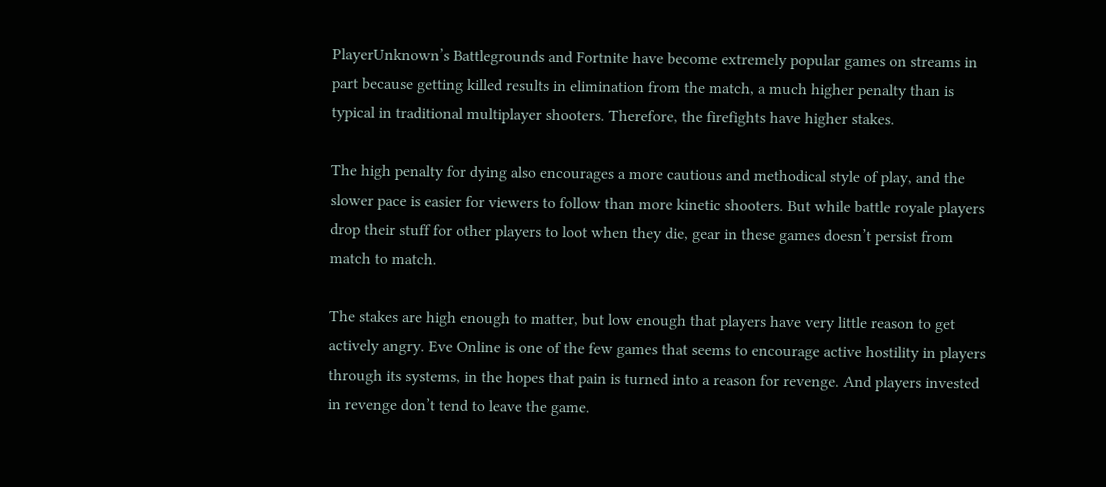PlayerUnknown’s Battlegrounds and Fortnite have become extremely popular games on streams in part because getting killed results in elimination from the match, a much higher penalty than is typical in traditional multiplayer shooters. Therefore, the firefights have higher stakes.

The high penalty for dying also encourages a more cautious and methodical style of play, and the slower pace is easier for viewers to follow than more kinetic shooters. But while battle royale players drop their stuff for other players to loot when they die, gear in these games doesn’t persist from match to match.

The stakes are high enough to matter, but low enough that players have very little reason to get actively angry. Eve Online is one of the few games that seems to encourage active hostility in players through its systems, in the hopes that pain is turned into a reason for revenge. And players invested in revenge don’t tend to leave the game.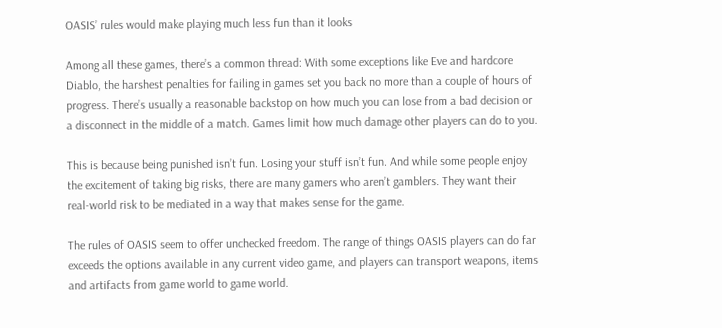OASIS’ rules would make playing much less fun than it looks

Among all these games, there’s a common thread: With some exceptions like Eve and hardcore Diablo, the harshest penalties for failing in games set you back no more than a couple of hours of progress. There’s usually a reasonable backstop on how much you can lose from a bad decision or a disconnect in the middle of a match. Games limit how much damage other players can do to you.

This is because being punished isn’t fun. Losing your stuff isn’t fun. And while some people enjoy the excitement of taking big risks, there are many gamers who aren’t gamblers. They want their real-world risk to be mediated in a way that makes sense for the game.

The rules of OASIS seem to offer unchecked freedom. The range of things OASIS players can do far exceeds the options available in any current video game, and players can transport weapons, items and artifacts from game world to game world.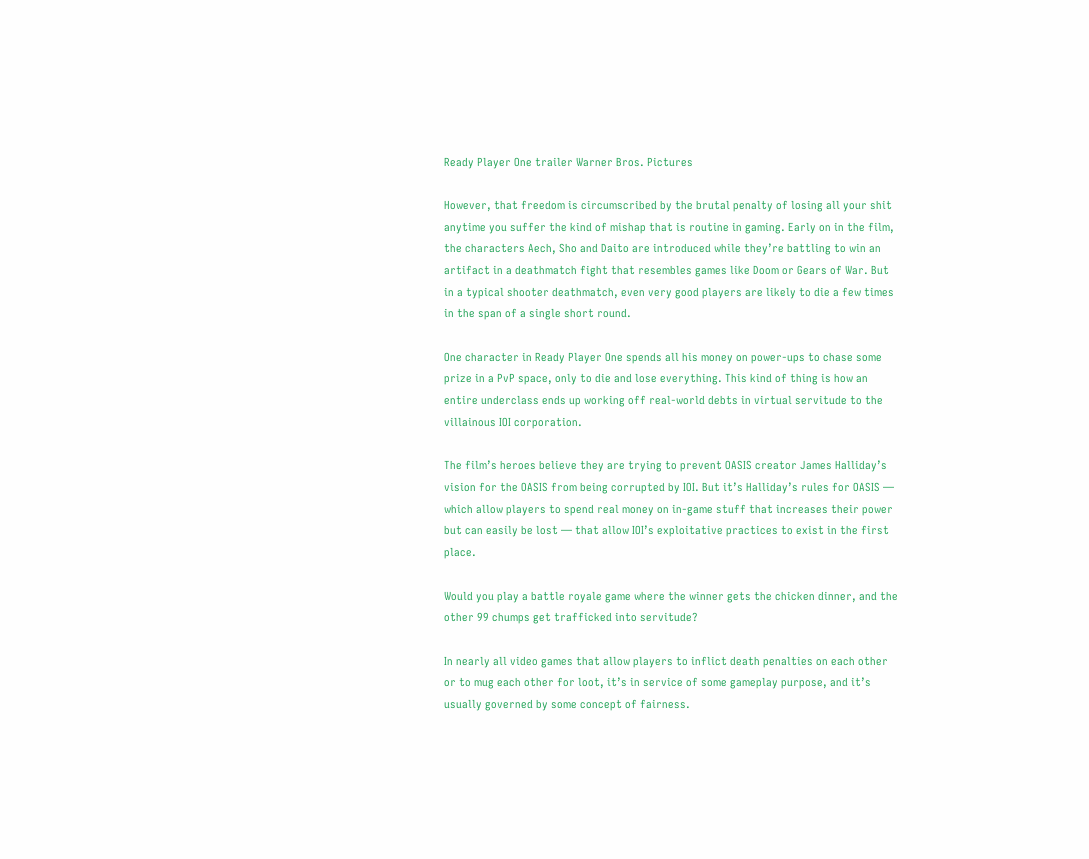Ready Player One trailer Warner Bros. Pictures

However, that freedom is circumscribed by the brutal penalty of losing all your shit anytime you suffer the kind of mishap that is routine in gaming. Early on in the film, the characters Aech, Sho and Daito are introduced while they’re battling to win an artifact in a deathmatch fight that resembles games like Doom or Gears of War. But in a typical shooter deathmatch, even very good players are likely to die a few times in the span of a single short round.

One character in Ready Player One spends all his money on power-ups to chase some prize in a PvP space, only to die and lose everything. This kind of thing is how an entire underclass ends up working off real-world debts in virtual servitude to the villainous IOI corporation.

The film’s heroes believe they are trying to prevent OASIS creator James Halliday’s vision for the OASIS from being corrupted by IOI. But it’s Halliday’s rules for OASIS — which allow players to spend real money on in-game stuff that increases their power but can easily be lost — that allow IOI’s exploitative practices to exist in the first place.

Would you play a battle royale game where the winner gets the chicken dinner, and the other 99 chumps get trafficked into servitude?

In nearly all video games that allow players to inflict death penalties on each other or to mug each other for loot, it’s in service of some gameplay purpose, and it’s usually governed by some concept of fairness.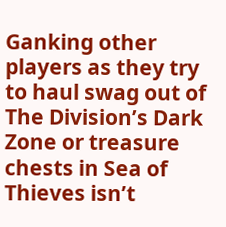Ganking other players as they try to haul swag out of The Division’s Dark Zone or treasure chests in Sea of Thieves isn’t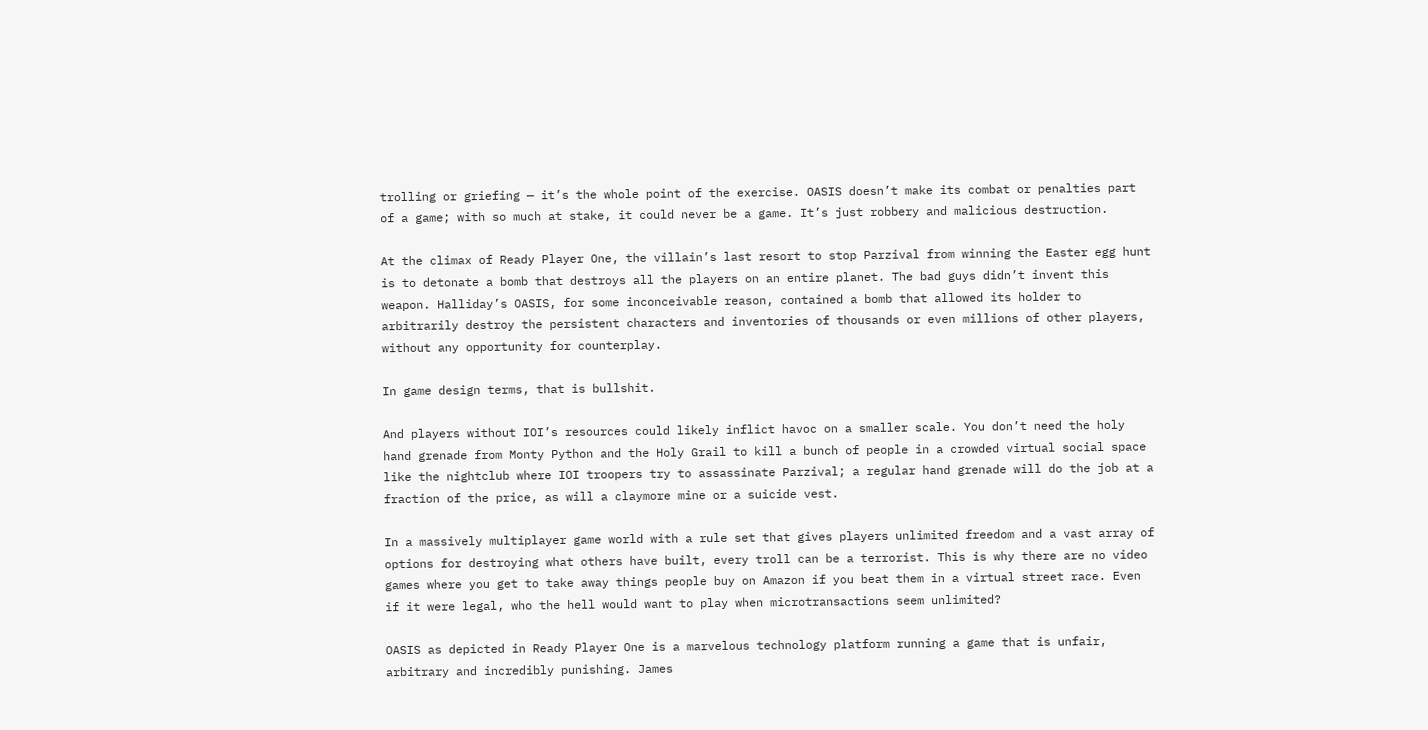trolling or griefing — it’s the whole point of the exercise. OASIS doesn’t make its combat or penalties part of a game; with so much at stake, it could never be a game. It’s just robbery and malicious destruction.

At the climax of Ready Player One, the villain’s last resort to stop Parzival from winning the Easter egg hunt is to detonate a bomb that destroys all the players on an entire planet. The bad guys didn’t invent this weapon. Halliday’s OASIS, for some inconceivable reason, contained a bomb that allowed its holder to arbitrarily destroy the persistent characters and inventories of thousands or even millions of other players, without any opportunity for counterplay.

In game design terms, that is bullshit.

And players without IOI’s resources could likely inflict havoc on a smaller scale. You don’t need the holy hand grenade from Monty Python and the Holy Grail to kill a bunch of people in a crowded virtual social space like the nightclub where IOI troopers try to assassinate Parzival; a regular hand grenade will do the job at a fraction of the price, as will a claymore mine or a suicide vest.

In a massively multiplayer game world with a rule set that gives players unlimited freedom and a vast array of options for destroying what others have built, every troll can be a terrorist. This is why there are no video games where you get to take away things people buy on Amazon if you beat them in a virtual street race. Even if it were legal, who the hell would want to play when microtransactions seem unlimited?

OASIS as depicted in Ready Player One is a marvelous technology platform running a game that is unfair, arbitrary and incredibly punishing. James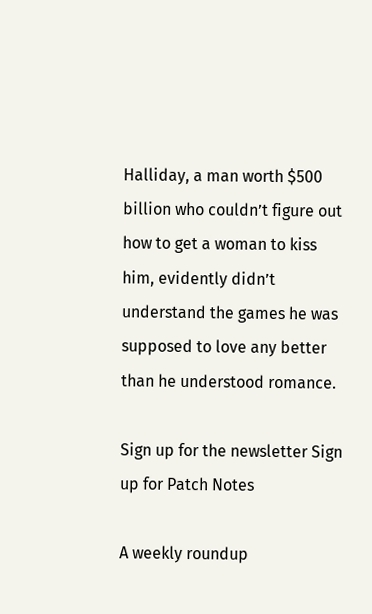Halliday, a man worth $500 billion who couldn’t figure out how to get a woman to kiss him, evidently didn’t understand the games he was supposed to love any better than he understood romance.

Sign up for the newsletter Sign up for Patch Notes

A weekly roundup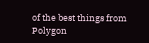of the best things from Polygon